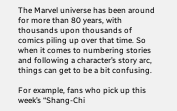The Marvel universe has been around for more than 80 years, with thousands upon thousands of comics piling up over that time. So when it comes to numbering stories and following a character’s story arc, things can get to be a bit confusing.

For example, fans who pick up this week’s “Shang-Chi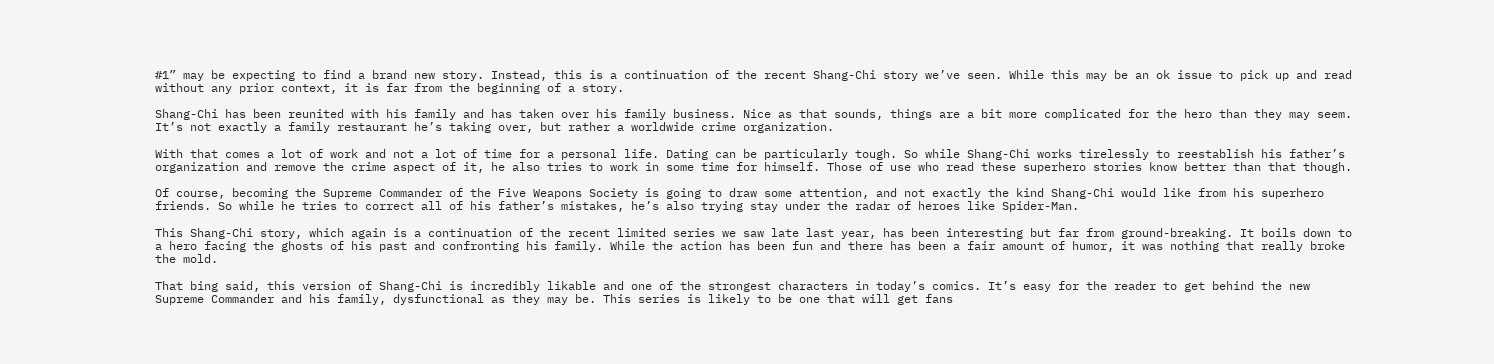#1” may be expecting to find a brand new story. Instead, this is a continuation of the recent Shang-Chi story we’ve seen. While this may be an ok issue to pick up and read without any prior context, it is far from the beginning of a story.

Shang-Chi has been reunited with his family and has taken over his family business. Nice as that sounds, things are a bit more complicated for the hero than they may seem. It’s not exactly a family restaurant he’s taking over, but rather a worldwide crime organization.

With that comes a lot of work and not a lot of time for a personal life. Dating can be particularly tough. So while Shang-Chi works tirelessly to reestablish his father’s organization and remove the crime aspect of it, he also tries to work in some time for himself. Those of use who read these superhero stories know better than that though.

Of course, becoming the Supreme Commander of the Five Weapons Society is going to draw some attention, and not exactly the kind Shang-Chi would like from his superhero friends. So while he tries to correct all of his father’s mistakes, he’s also trying stay under the radar of heroes like Spider-Man.

This Shang-Chi story, which again is a continuation of the recent limited series we saw late last year, has been interesting but far from ground-breaking. It boils down to a hero facing the ghosts of his past and confronting his family. While the action has been fun and there has been a fair amount of humor, it was nothing that really broke the mold.

That bing said, this version of Shang-Chi is incredibly likable and one of the strongest characters in today’s comics. It’s easy for the reader to get behind the new Supreme Commander and his family, dysfunctional as they may be. This series is likely to be one that will get fans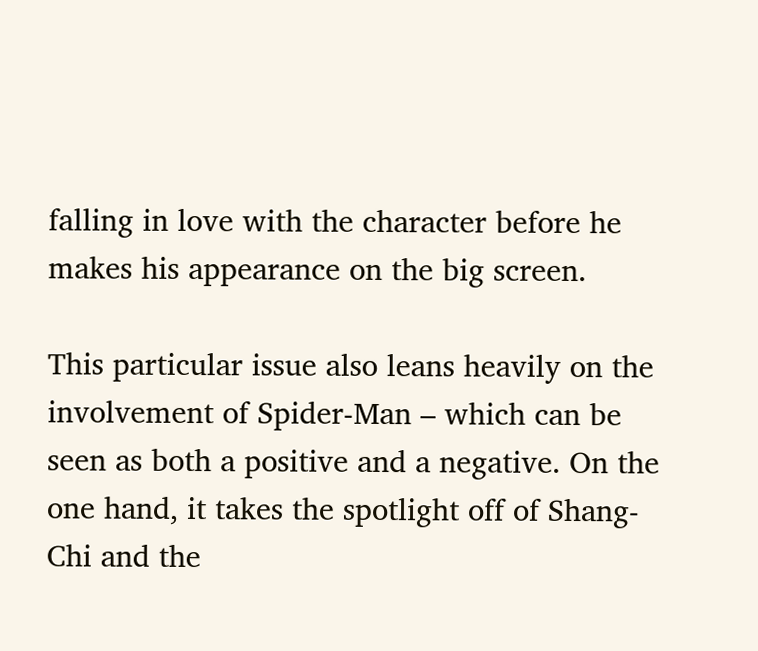falling in love with the character before he makes his appearance on the big screen.

This particular issue also leans heavily on the involvement of Spider-Man – which can be seen as both a positive and a negative. On the one hand, it takes the spotlight off of Shang-Chi and the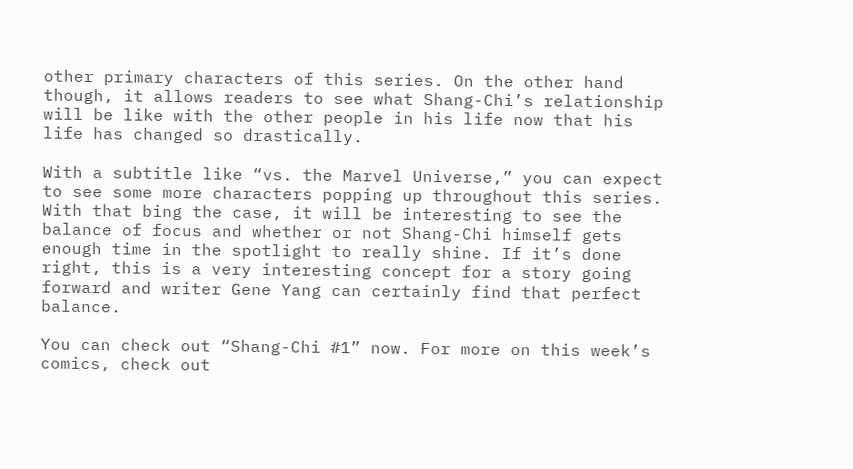other primary characters of this series. On the other hand though, it allows readers to see what Shang-Chi’s relationship will be like with the other people in his life now that his life has changed so drastically.

With a subtitle like “vs. the Marvel Universe,” you can expect to see some more characters popping up throughout this series. With that bing the case, it will be interesting to see the balance of focus and whether or not Shang-Chi himself gets enough time in the spotlight to really shine. If it’s done right, this is a very interesting concept for a story going forward and writer Gene Yang can certainly find that perfect balance.

You can check out “Shang-Chi #1” now. For more on this week’s comics, check out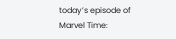today’s episode of Marvel Time: